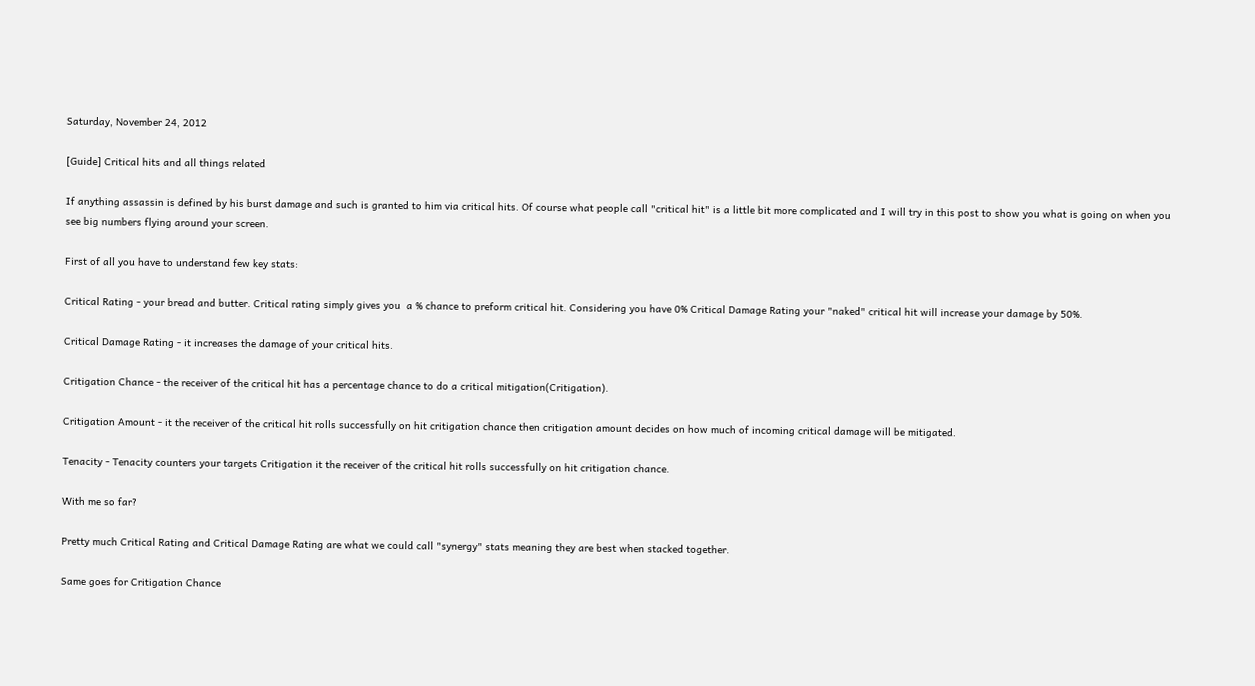Saturday, November 24, 2012

[Guide] Critical hits and all things related

If anything assassin is defined by his burst damage and such is granted to him via critical hits. Of course what people call "critical hit" is a little bit more complicated and I will try in this post to show you what is going on when you see big numbers flying around your screen.

First of all you have to understand few key stats:

Critical Rating - your bread and butter. Critical rating simply gives you  a % chance to preform critical hit. Considering you have 0% Critical Damage Rating your "naked" critical hit will increase your damage by 50%.

Critical Damage Rating - it increases the damage of your critical hits.

Critigation Chance - the receiver of the critical hit has a percentage chance to do a critical mitigation(Critigation).

Critigation Amount - it the receiver of the critical hit rolls successfully on hit critigation chance then critigation amount decides on how much of incoming critical damage will be mitigated.

Tenacity - Tenacity counters your targets Critigation it the receiver of the critical hit rolls successfully on hit critigation chance.

With me so far?

Pretty much Critical Rating and Critical Damage Rating are what we could call "synergy" stats meaning they are best when stacked together.

Same goes for Critigation Chance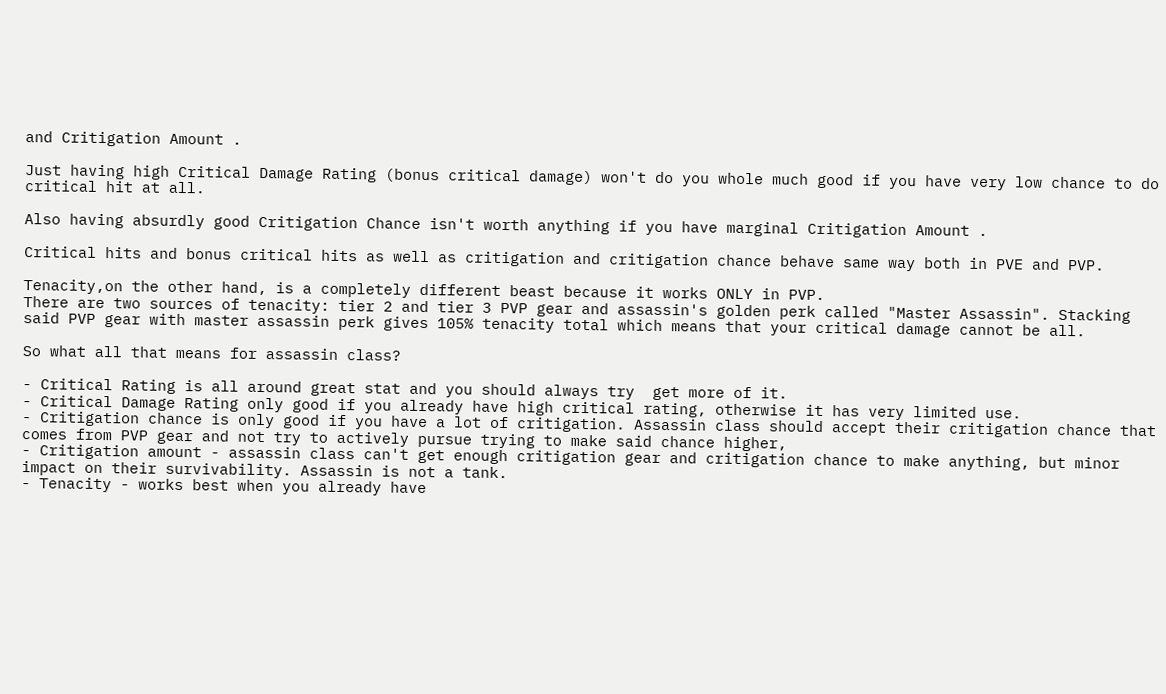and Critigation Amount .

Just having high Critical Damage Rating (bonus critical damage) won't do you whole much good if you have very low chance to do critical hit at all.

Also having absurdly good Critigation Chance isn't worth anything if you have marginal Critigation Amount .

Critical hits and bonus critical hits as well as critigation and critigation chance behave same way both in PVE and PVP.

Tenacity,on the other hand, is a completely different beast because it works ONLY in PVP.
There are two sources of tenacity: tier 2 and tier 3 PVP gear and assassin's golden perk called "Master Assassin". Stacking said PVP gear with master assassin perk gives 105% tenacity total which means that your critical damage cannot be all.

So what all that means for assassin class?

- Critical Rating is all around great stat and you should always try  get more of it.
- Critical Damage Rating only good if you already have high critical rating, otherwise it has very limited use.
- Critigation chance is only good if you have a lot of critigation. Assassin class should accept their critigation chance that comes from PVP gear and not try to actively pursue trying to make said chance higher,
- Critigation amount - assassin class can't get enough critigation gear and critigation chance to make anything, but minor impact on their survivability. Assassin is not a tank.
- Tenacity - works best when you already have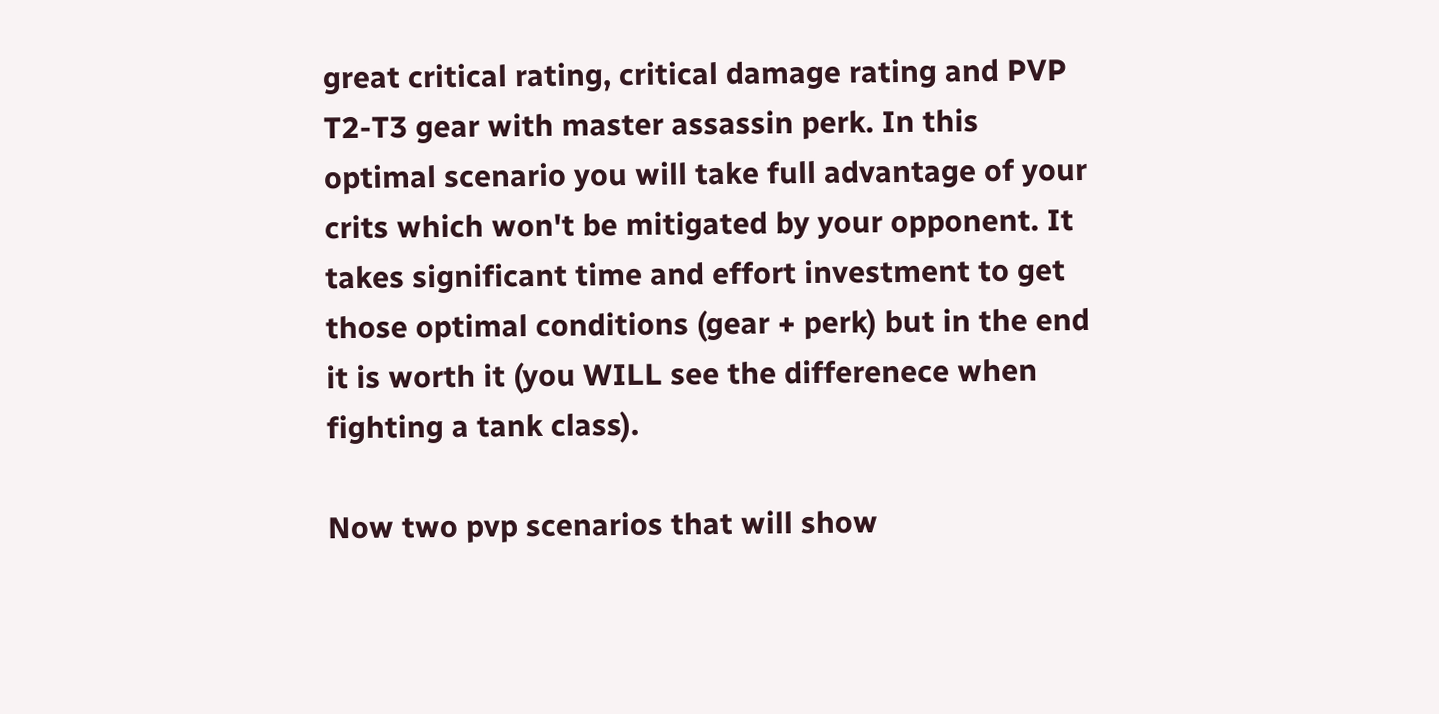great critical rating, critical damage rating and PVP T2-T3 gear with master assassin perk. In this optimal scenario you will take full advantage of your crits which won't be mitigated by your opponent. It takes significant time and effort investment to get those optimal conditions (gear + perk) but in the end it is worth it (you WILL see the differenece when fighting a tank class).

Now two pvp scenarios that will show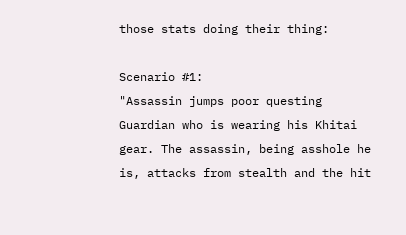those stats doing their thing:

Scenario #1:
"Assassin jumps poor questing Guardian who is wearing his Khitai gear. The assassin, being asshole he is, attacks from stealth and the hit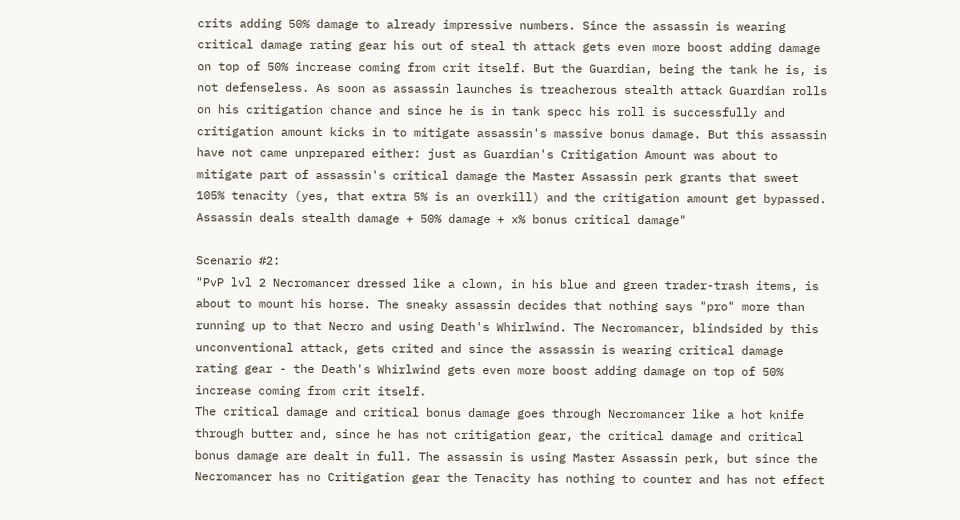crits adding 50% damage to already impressive numbers. Since the assassin is wearing critical damage rating gear his out of steal th attack gets even more boost adding damage on top of 50% increase coming from crit itself. But the Guardian, being the tank he is, is not defenseless. As soon as assassin launches is treacherous stealth attack Guardian rolls on his critigation chance and since he is in tank specc his roll is successfully and critigation amount kicks in to mitigate assassin's massive bonus damage. But this assassin have not came unprepared either: just as Guardian's Critigation Amount was about to mitigate part of assassin's critical damage the Master Assassin perk grants that sweet 105% tenacity (yes, that extra 5% is an overkill) and the critigation amount get bypassed. Assassin deals stealth damage + 50% damage + x% bonus critical damage"

Scenario #2:
"PvP lvl 2 Necromancer dressed like a clown, in his blue and green trader-trash items, is about to mount his horse. The sneaky assassin decides that nothing says "pro" more than running up to that Necro and using Death's Whirlwind. The Necromancer, blindsided by this unconventional attack, gets crited and since the assassin is wearing critical damage rating gear - the Death's Whirlwind gets even more boost adding damage on top of 50% increase coming from crit itself.
The critical damage and critical bonus damage goes through Necromancer like a hot knife through butter and, since he has not critigation gear, the critical damage and critical bonus damage are dealt in full. The assassin is using Master Assassin perk, but since the Necromancer has no Critigation gear the Tenacity has nothing to counter and has not effect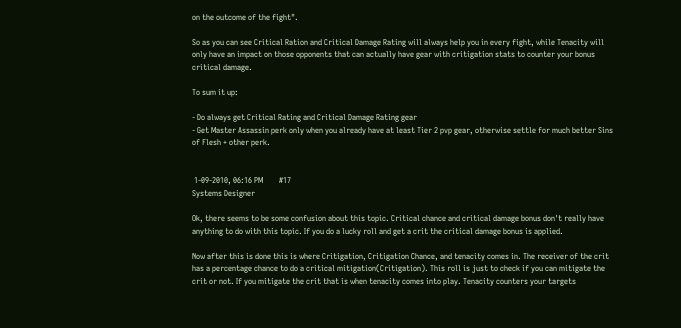on the outcome of the fight".

So as you can see Critical Ration and Critical Damage Rating will always help you in every fight, while Tenacity will only have an impact on those opponents that can actually have gear with critigation stats to counter your bonus critical damage.

To sum it up:

- Do always get Critical Rating and Critical Damage Rating gear
- Get Master Assassin perk only when you already have at least Tier 2 pvp gear, otherwise settle for much better Sins of Flesh + other perk.


 1-09-2010, 06:16 PM        #17
Systems Designer

Ok, there seems to be some confusion about this topic. Critical chance and critical damage bonus don't really have anything to do with this topic. If you do a lucky roll and get a crit the critical damage bonus is applied.

Now after this is done this is where Critigation, Critigation Chance, and tenacity comes in. The receiver of the crit has a percentage chance to do a critical mitigation(Critigation). This roll is just to check if you can mitigate the crit or not. If you mitigate the crit that is when tenacity comes into play. Tenacity counters your targets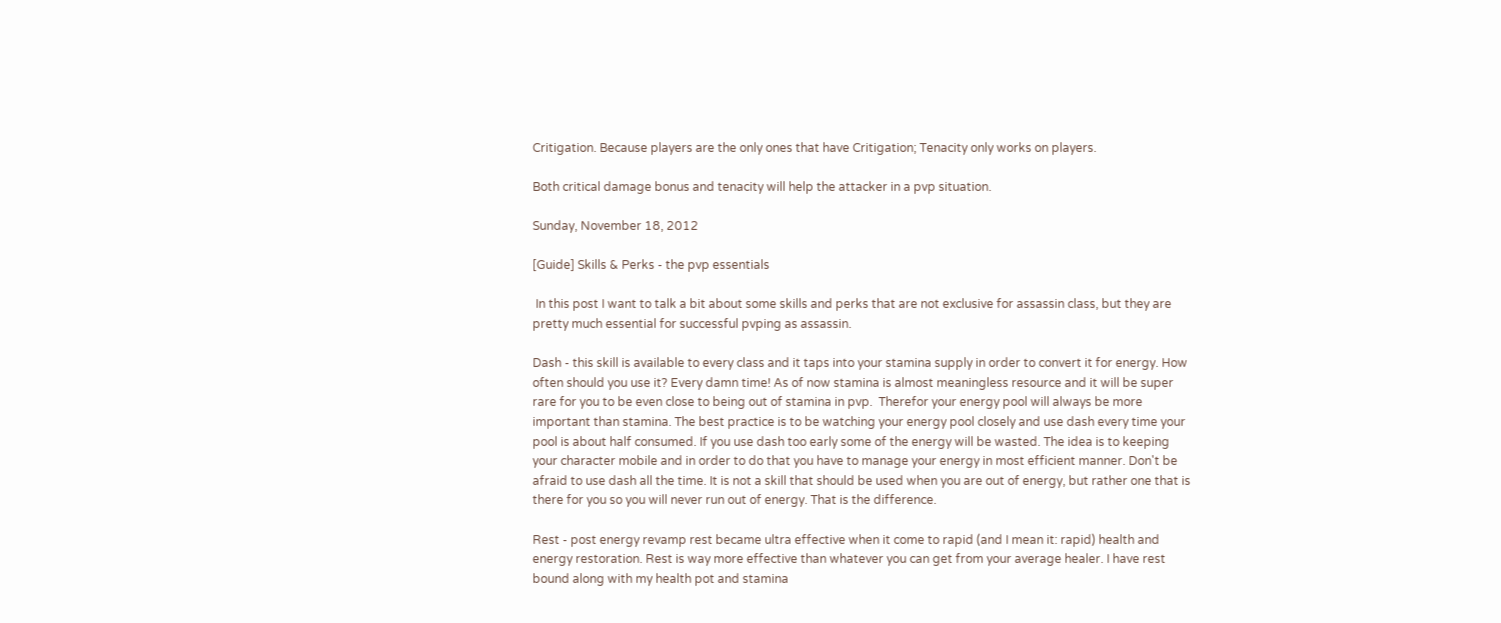Critigation. Because players are the only ones that have Critigation; Tenacity only works on players.

Both critical damage bonus and tenacity will help the attacker in a pvp situation.

Sunday, November 18, 2012

[Guide] Skills & Perks - the pvp essentials

 In this post I want to talk a bit about some skills and perks that are not exclusive for assassin class, but they are pretty much essential for successful pvping as assassin.

Dash - this skill is available to every class and it taps into your stamina supply in order to convert it for energy. How often should you use it? Every damn time! As of now stamina is almost meaningless resource and it will be super rare for you to be even close to being out of stamina in pvp.  Therefor your energy pool will always be more important than stamina. The best practice is to be watching your energy pool closely and use dash every time your pool is about half consumed. If you use dash too early some of the energy will be wasted. The idea is to keeping your character mobile and in order to do that you have to manage your energy in most efficient manner. Don't be afraid to use dash all the time. It is not a skill that should be used when you are out of energy, but rather one that is there for you so you will never run out of energy. That is the difference.

Rest - post energy revamp rest became ultra effective when it come to rapid (and I mean it: rapid) health and energy restoration. Rest is way more effective than whatever you can get from your average healer. I have rest bound along with my health pot and stamina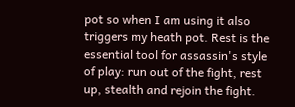pot so when I am using it also triggers my heath pot. Rest is the essential tool for assassin's style of play: run out of the fight, rest up, stealth and rejoin the fight.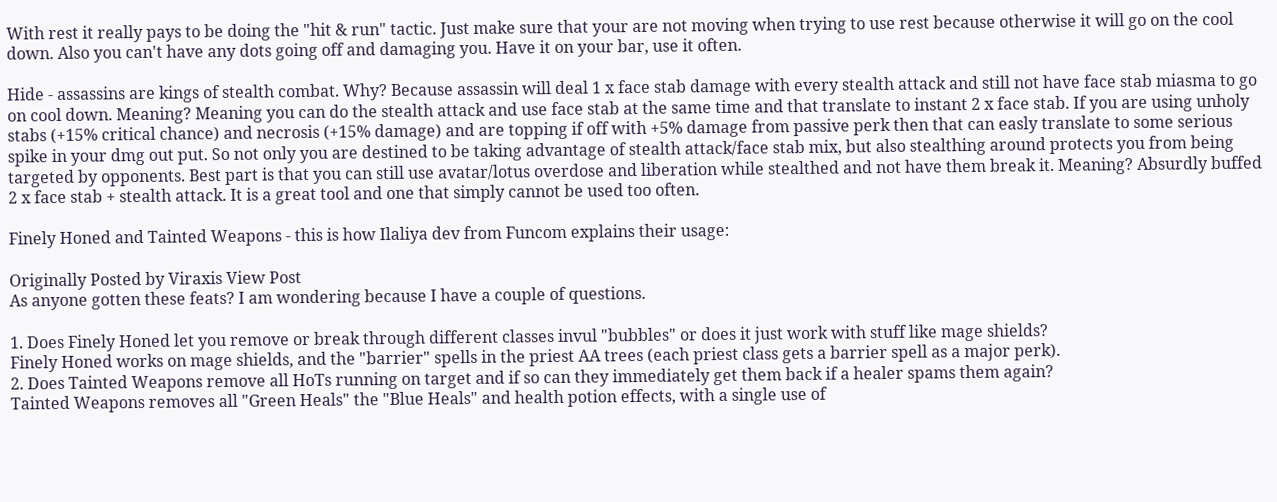With rest it really pays to be doing the "hit & run" tactic. Just make sure that your are not moving when trying to use rest because otherwise it will go on the cool down. Also you can't have any dots going off and damaging you. Have it on your bar, use it often.

Hide - assassins are kings of stealth combat. Why? Because assassin will deal 1 x face stab damage with every stealth attack and still not have face stab miasma to go on cool down. Meaning? Meaning you can do the stealth attack and use face stab at the same time and that translate to instant 2 x face stab. If you are using unholy stabs (+15% critical chance) and necrosis (+15% damage) and are topping if off with +5% damage from passive perk then that can easly translate to some serious spike in your dmg out put. So not only you are destined to be taking advantage of stealth attack/face stab mix, but also stealthing around protects you from being targeted by opponents. Best part is that you can still use avatar/lotus overdose and liberation while stealthed and not have them break it. Meaning? Absurdly buffed 2 x face stab + stealth attack. It is a great tool and one that simply cannot be used too often.

Finely Honed and Tainted Weapons - this is how Ilaliya dev from Funcom explains their usage:

Originally Posted by Viraxis View Post
As anyone gotten these feats? I am wondering because I have a couple of questions.

1. Does Finely Honed let you remove or break through different classes invul "bubbles" or does it just work with stuff like mage shields?
Finely Honed works on mage shields, and the "barrier" spells in the priest AA trees (each priest class gets a barrier spell as a major perk).
2. Does Tainted Weapons remove all HoTs running on target and if so can they immediately get them back if a healer spams them again?
Tainted Weapons removes all "Green Heals" the "Blue Heals" and health potion effects, with a single use of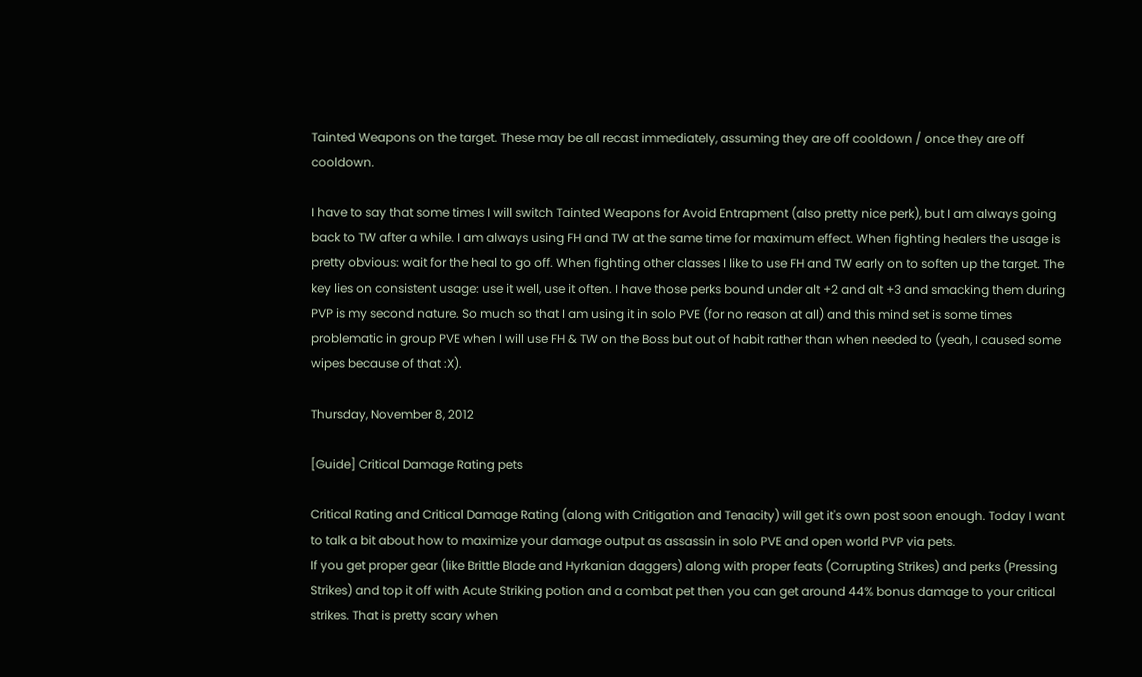Tainted Weapons on the target. These may be all recast immediately, assuming they are off cooldown / once they are off cooldown.

I have to say that some times I will switch Tainted Weapons for Avoid Entrapment (also pretty nice perk), but I am always going back to TW after a while. I am always using FH and TW at the same time for maximum effect. When fighting healers the usage is pretty obvious: wait for the heal to go off. When fighting other classes I like to use FH and TW early on to soften up the target. The key lies on consistent usage: use it well, use it often. I have those perks bound under alt +2 and alt +3 and smacking them during PVP is my second nature. So much so that I am using it in solo PVE (for no reason at all) and this mind set is some times problematic in group PVE when I will use FH & TW on the Boss but out of habit rather than when needed to (yeah, I caused some wipes because of that :X).

Thursday, November 8, 2012

[Guide] Critical Damage Rating pets

Critical Rating and Critical Damage Rating (along with Critigation and Tenacity) will get it's own post soon enough. Today I want to talk a bit about how to maximize your damage output as assassin in solo PVE and open world PVP via pets.
If you get proper gear (like Brittle Blade and Hyrkanian daggers) along with proper feats (Corrupting Strikes) and perks (Pressing Strikes) and top it off with Acute Striking potion and a combat pet then you can get around 44% bonus damage to your critical strikes. That is pretty scary when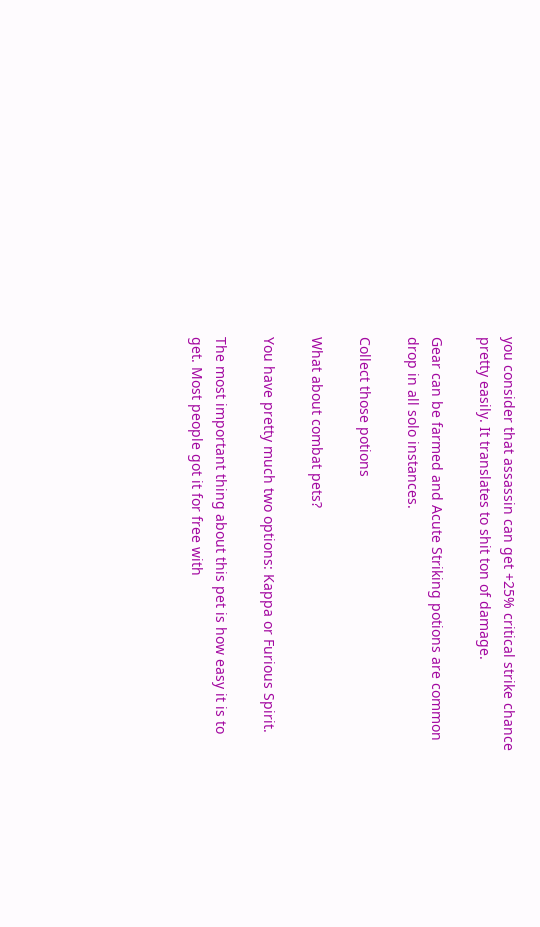you consider that assassin can get +25% critical strike chance pretty easily. It translates to shit ton of damage.

Gear can be farmed and Acute Striking potions are common drop in all solo instances.

Collect those potions

What about combat pets?

You have pretty much two options: Kappa or Furious Spirit.

The most important thing about this pet is how easy it is to get. Most people got it for free with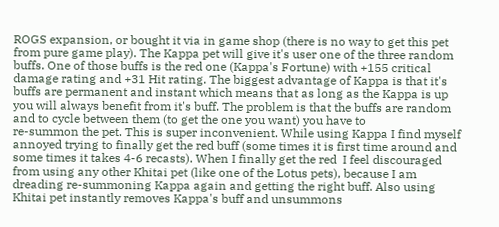ROGS expansion, or bought it via in game shop (there is no way to get this pet from pure game play). The Kappa pet will give it's user one of the three random buffs. One of those buffs is the red one (Kappa's Fortune) with +155 critical damage rating and +31 Hit rating. The biggest advantage of Kappa is that it's buffs are permanent and instant which means that as long as the Kappa is up you will always benefit from it's buff. The problem is that the buffs are random and to cycle between them (to get the one you want) you have to
re-summon the pet. This is super inconvenient. While using Kappa I find myself annoyed trying to finally get the red buff (some times it is first time around and some times it takes 4-6 recasts). When I finally get the red  I feel discouraged from using any other Khitai pet (like one of the Lotus pets), because I am dreading re-summoning Kappa again and getting the right buff. Also using Khitai pet instantly removes Kappa's buff and unsummons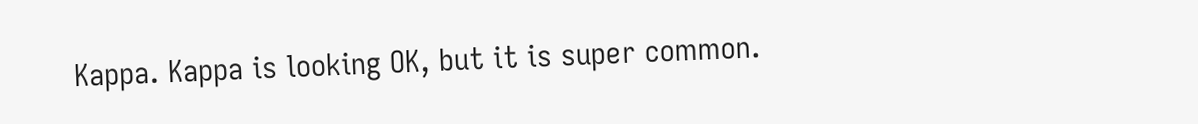Kappa. Kappa is looking OK, but it is super common.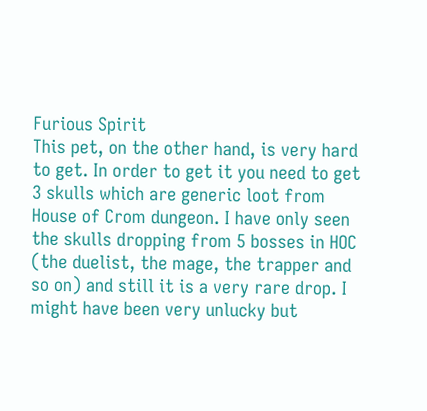Furious Spirit
This pet, on the other hand, is very hard to get. In order to get it you need to get 3 skulls which are generic loot from House of Crom dungeon. I have only seen the skulls dropping from 5 bosses in HOC (the duelist, the mage, the trapper and so on) and still it is a very rare drop. I might have been very unlucky but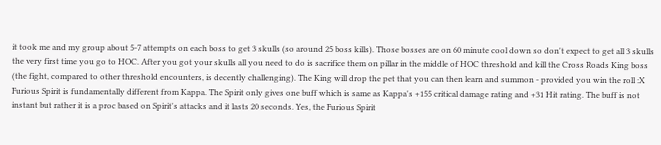it took me and my group about 5-7 attempts on each boss to get 3 skulls (so around 25 boss kills). Those bosses are on 60 minute cool down so don't expect to get all 3 skulls the very first time you go to HOC. After you got your skulls all you need to do is sacrifice them on pillar in the middle of HOC threshold and kill the Cross Roads King boss (the fight, compared to other threshold encounters, is decently challenging). The King will drop the pet that you can then learn and summon - provided you win the roll :X
Furious Spirit is fundamentally different from Kappa. The Spirit only gives one buff which is same as Kappa's +155 critical damage rating and +31 Hit rating. The buff is not instant but rather it is a proc based on Spirit's attacks and it lasts 20 seconds. Yes, the Furious Spirit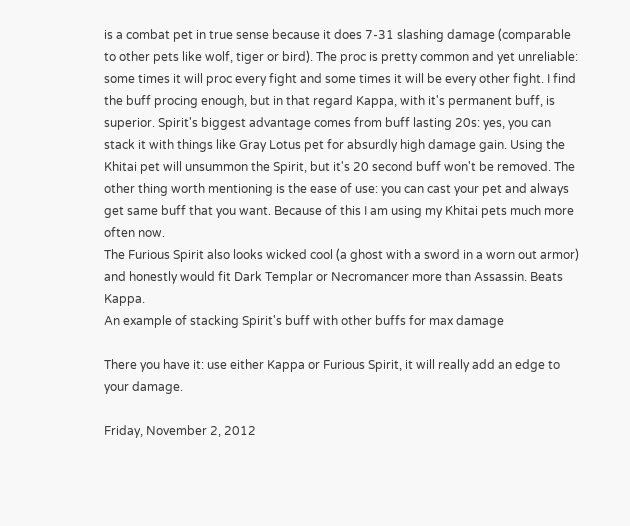is a combat pet in true sense because it does 7-31 slashing damage (comparable to other pets like wolf, tiger or bird). The proc is pretty common and yet unreliable: some times it will proc every fight and some times it will be every other fight. I find the buff procing enough, but in that regard Kappa, with it's permanent buff, is superior. Spirit's biggest advantage comes from buff lasting 20s: yes, you can stack it with things like Gray Lotus pet for absurdly high damage gain. Using the Khitai pet will unsummon the Spirit, but it's 20 second buff won't be removed. The other thing worth mentioning is the ease of use: you can cast your pet and always get same buff that you want. Because of this I am using my Khitai pets much more often now.
The Furious Spirit also looks wicked cool (a ghost with a sword in a worn out armor) and honestly would fit Dark Templar or Necromancer more than Assassin. Beats Kappa.
An example of stacking Spirit's buff with other buffs for max damage

There you have it: use either Kappa or Furious Spirit, it will really add an edge to your damage.

Friday, November 2, 2012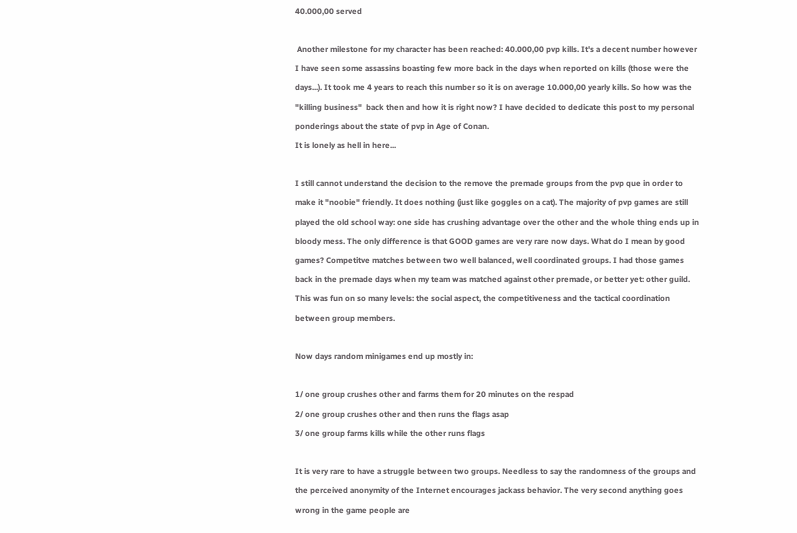40.000,00 served

 Another milestone for my character has been reached: 40.000,00 pvp kills. It's a decent number however I have seen some assassins boasting few more back in the days when reported on kills (those were the days...). It took me 4 years to reach this number so it is on average 10.000,00 yearly kills. So how was the "killing business"  back then and how it is right now? I have decided to dedicate this post to my personal ponderings about the state of pvp in Age of Conan.
It is lonely as hell in here...

I still cannot understand the decision to the remove the premade groups from the pvp que in order to make it "noobie" friendly. It does nothing (just like goggles on a cat). The majority of pvp games are still played the old school way: one side has crushing advantage over the other and the whole thing ends up in bloody mess. The only difference is that GOOD games are very rare now days. What do I mean by good games? Competitve matches between two well balanced, well coordinated groups. I had those games back in the premade days when my team was matched against other premade, or better yet: other guild. This was fun on so many levels: the social aspect, the competitiveness and the tactical coordination between group members.

Now days random minigames end up mostly in:

1/ one group crushes other and farms them for 20 minutes on the respad
2/ one group crushes other and then runs the flags asap
3/ one group farms kills while the other runs flags

It is very rare to have a struggle between two groups. Needless to say the randomness of the groups and the perceived anonymity of the Internet encourages jackass behavior. The very second anything goes wrong in the game people are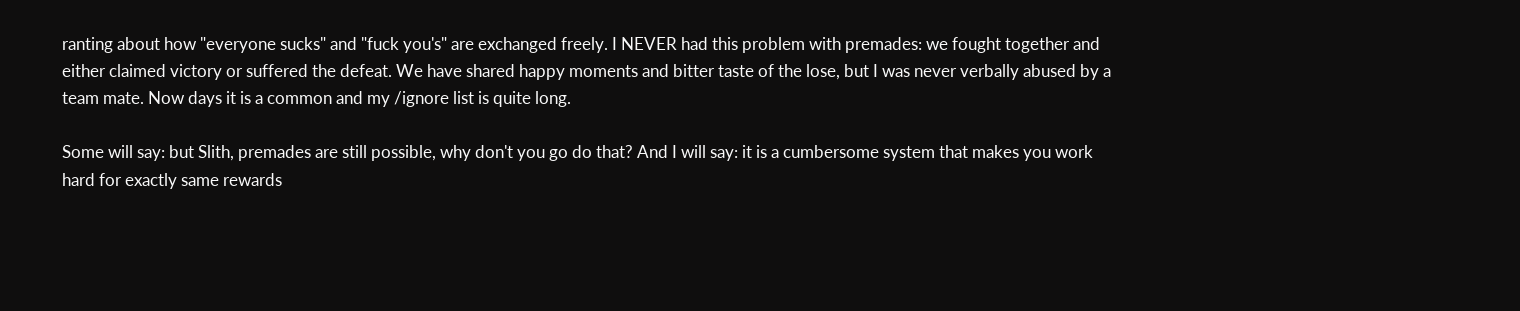ranting about how "everyone sucks" and "fuck you's" are exchanged freely. I NEVER had this problem with premades: we fought together and either claimed victory or suffered the defeat. We have shared happy moments and bitter taste of the lose, but I was never verbally abused by a team mate. Now days it is a common and my /ignore list is quite long.

Some will say: but Slith, premades are still possible, why don't you go do that? And I will say: it is a cumbersome system that makes you work hard for exactly same rewards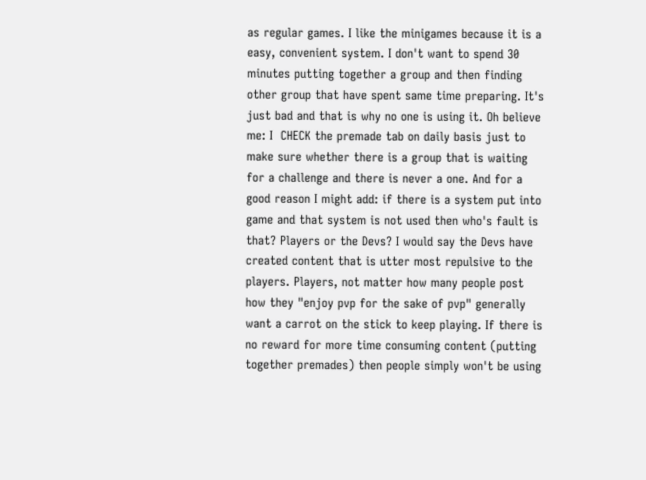as regular games. I like the minigames because it is a easy, convenient system. I don't want to spend 30 minutes putting together a group and then finding other group that have spent same time preparing. It's just bad and that is why no one is using it. Oh believe me: I  CHECK the premade tab on daily basis just to make sure whether there is a group that is waiting for a challenge and there is never a one. And for a good reason I might add: if there is a system put into game and that system is not used then who's fault is that? Players or the Devs? I would say the Devs have created content that is utter most repulsive to the players. Players, not matter how many people post how they "enjoy pvp for the sake of pvp" generally want a carrot on the stick to keep playing. If there is no reward for more time consuming content (putting together premades) then people simply won't be using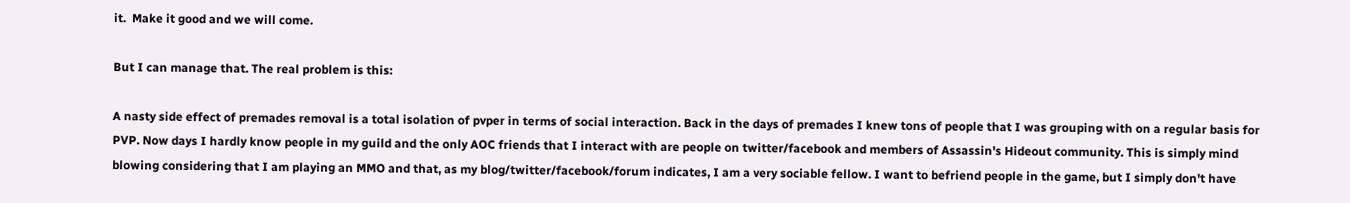it.  Make it good and we will come.

But I can manage that. The real problem is this:

A nasty side effect of premades removal is a total isolation of pvper in terms of social interaction. Back in the days of premades I knew tons of people that I was grouping with on a regular basis for PVP. Now days I hardly know people in my guild and the only AOC friends that I interact with are people on twitter/facebook and members of Assassin's Hideout community. This is simply mind blowing considering that I am playing an MMO and that, as my blog/twitter/facebook/forum indicates, I am a very sociable fellow. I want to befriend people in the game, but I simply don't have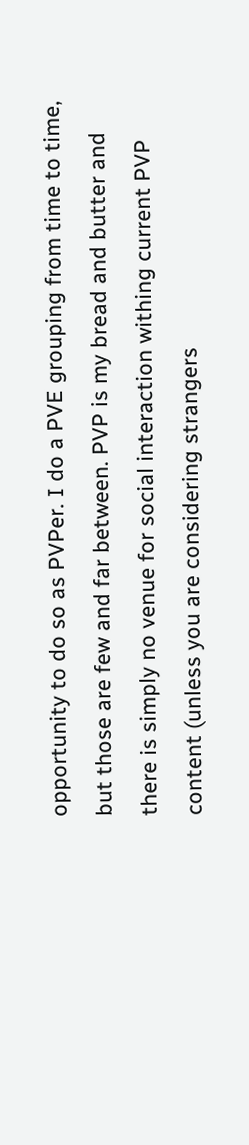opportunity to do so as PVPer. I do a PVE grouping from time to time, but those are few and far between. PVP is my bread and butter and there is simply no venue for social interaction withing current PVP content (unless you are considering strangers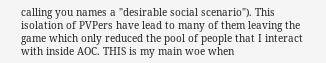calling you names a "desirable social scenario"). This isolation of PVPers have lead to many of them leaving the game which only reduced the pool of people that I interact with inside AOC. THIS is my main woe when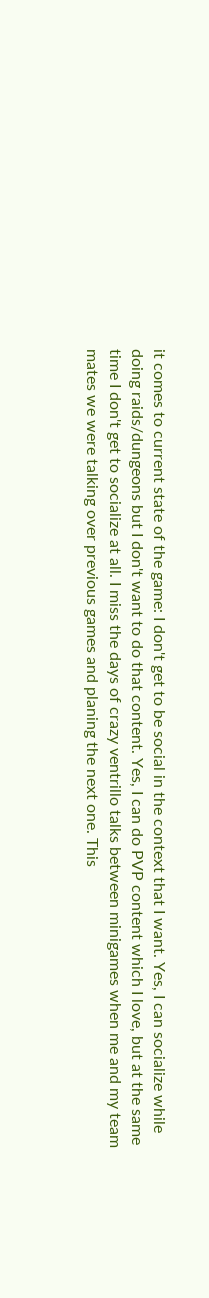it comes to current state of the game: I don't get to be social in the context that I want. Yes, I can socialize while doing raids/dungeons but I don't want to do that content. Yes, I can do PVP content which I love, but at the same time I don't get to socialize at all. I miss the days of crazy ventrillo talks between minigames when me and my team mates we were talking over previous games and planing the next one. This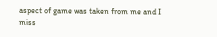aspect of game was taken from me and I miss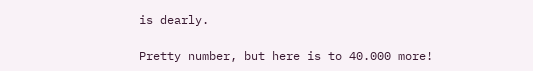is dearly.

Pretty number, but here is to 40.000 more!